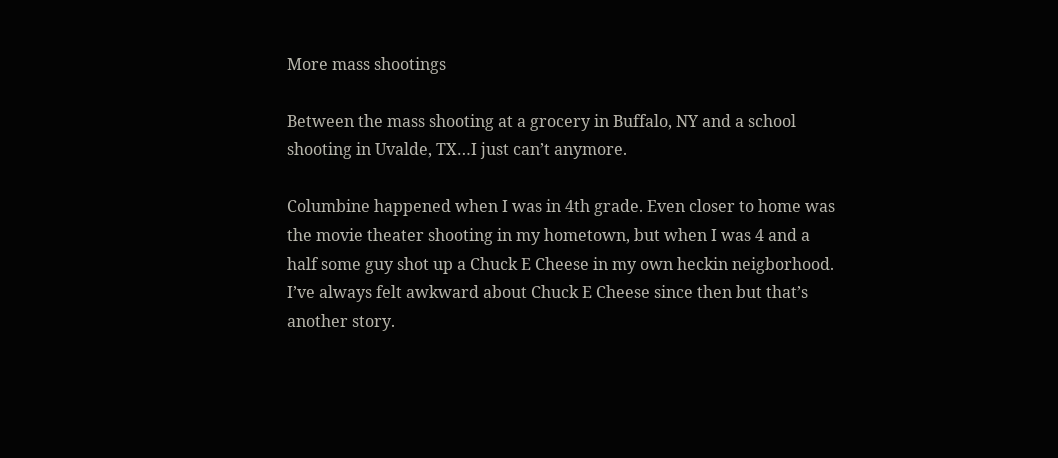More mass shootings

Between the mass shooting at a grocery in Buffalo, NY and a school shooting in Uvalde, TX…I just can’t anymore.

Columbine happened when I was in 4th grade. Even closer to home was the movie theater shooting in my hometown, but when I was 4 and a half some guy shot up a Chuck E Cheese in my own heckin neigborhood. I’ve always felt awkward about Chuck E Cheese since then but that’s another story.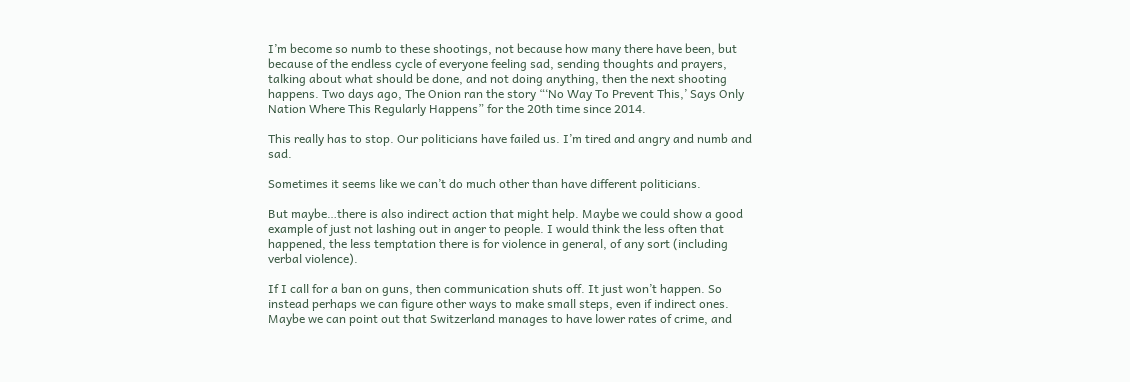I’m become so numb to these shootings, not because how many there have been, but because of the endless cycle of everyone feeling sad, sending thoughts and prayers, talking about what should be done, and not doing anything, then the next shooting happens. Two days ago, The Onion ran the story “‘No Way To Prevent This,’ Says Only Nation Where This Regularly Happens” for the 20th time since 2014.

This really has to stop. Our politicians have failed us. I’m tired and angry and numb and sad.

Sometimes it seems like we can’t do much other than have different politicians.

But maybe…there is also indirect action that might help. Maybe we could show a good example of just not lashing out in anger to people. I would think the less often that happened, the less temptation there is for violence in general, of any sort (including verbal violence).

If I call for a ban on guns, then communication shuts off. It just won’t happen. So instead perhaps we can figure other ways to make small steps, even if indirect ones. Maybe we can point out that Switzerland manages to have lower rates of crime, and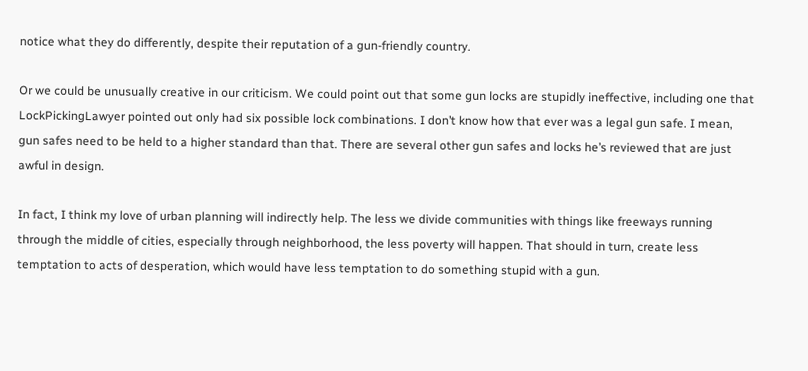notice what they do differently, despite their reputation of a gun-friendly country.

Or we could be unusually creative in our criticism. We could point out that some gun locks are stupidly ineffective, including one that LockPickingLawyer pointed out only had six possible lock combinations. I don’t know how that ever was a legal gun safe. I mean, gun safes need to be held to a higher standard than that. There are several other gun safes and locks he’s reviewed that are just awful in design.

In fact, I think my love of urban planning will indirectly help. The less we divide communities with things like freeways running through the middle of cities, especially through neighborhood, the less poverty will happen. That should in turn, create less temptation to acts of desperation, which would have less temptation to do something stupid with a gun.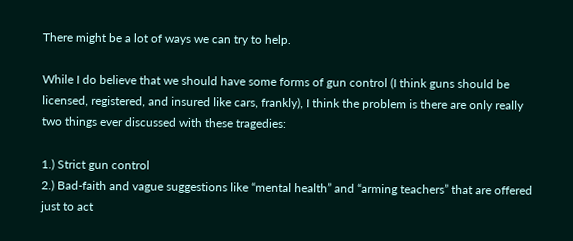There might be a lot of ways we can try to help.

While I do believe that we should have some forms of gun control (I think guns should be licensed, registered, and insured like cars, frankly), I think the problem is there are only really two things ever discussed with these tragedies:

1.) Strict gun control
2.) Bad-faith and vague suggestions like “mental health” and “arming teachers” that are offered just to act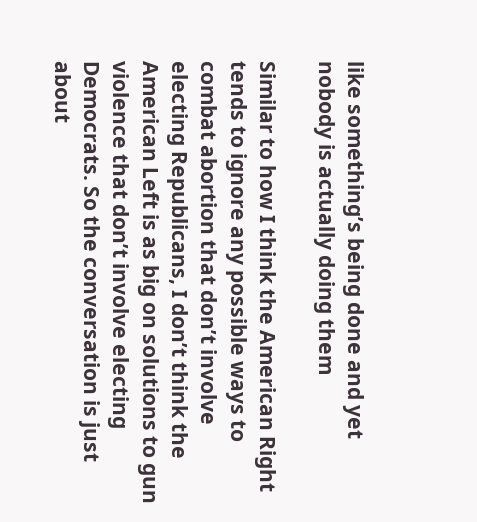like something’s being done and yet nobody is actually doing them

Similar to how I think the American Right tends to ignore any possible ways to combat abortion that don’t involve electing Republicans, I don’t think the American Left is as big on solutions to gun violence that don’t involve electing Democrats. So the conversation is just about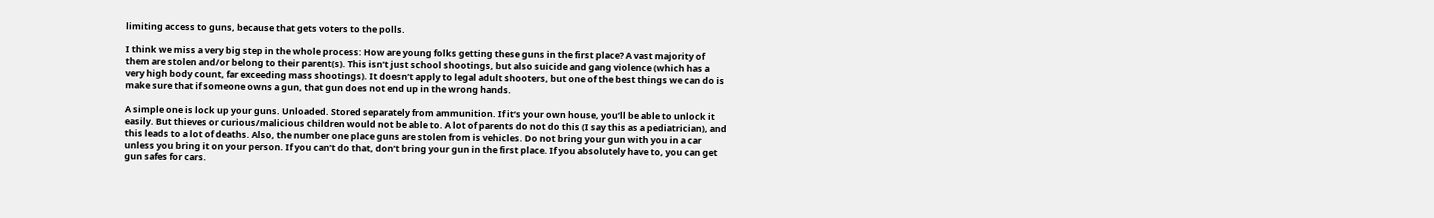limiting access to guns, because that gets voters to the polls.

I think we miss a very big step in the whole process: How are young folks getting these guns in the first place? A vast majority of them are stolen and/or belong to their parent(s). This isn’t just school shootings, but also suicide and gang violence (which has a very high body count, far exceeding mass shootings). It doesn’t apply to legal adult shooters, but one of the best things we can do is make sure that if someone owns a gun, that gun does not end up in the wrong hands.

A simple one is lock up your guns. Unloaded. Stored separately from ammunition. If it’s your own house, you’ll be able to unlock it easily. But thieves or curious/malicious children would not be able to. A lot of parents do not do this (I say this as a pediatrician), and this leads to a lot of deaths. Also, the number one place guns are stolen from is vehicles. Do not bring your gun with you in a car unless you bring it on your person. If you can’t do that, don’t bring your gun in the first place. If you absolutely have to, you can get gun safes for cars.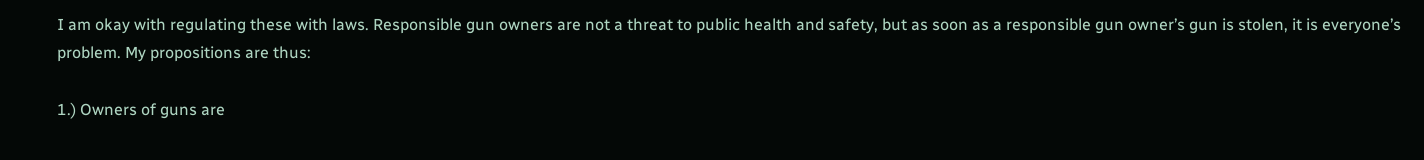I am okay with regulating these with laws. Responsible gun owners are not a threat to public health and safety, but as soon as a responsible gun owner’s gun is stolen, it is everyone’s problem. My propositions are thus:

1.) Owners of guns are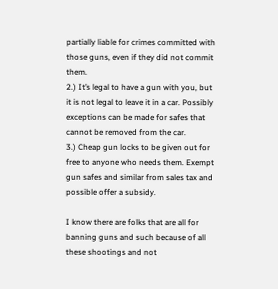partially liable for crimes committed with those guns, even if they did not commit them.
2.) It’s legal to have a gun with you, but it is not legal to leave it in a car. Possibly exceptions can be made for safes that cannot be removed from the car.
3.) Cheap gun locks to be given out for free to anyone who needs them. Exempt gun safes and similar from sales tax and possible offer a subsidy.

I know there are folks that are all for banning guns and such because of all these shootings and not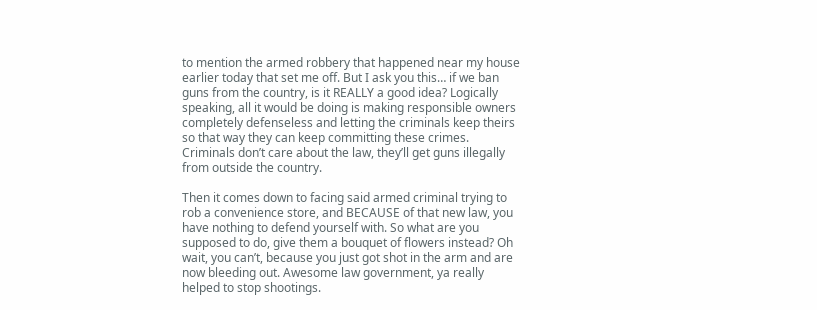to mention the armed robbery that happened near my house earlier today that set me off. But I ask you this… if we ban guns from the country, is it REALLY a good idea? Logically speaking, all it would be doing is making responsible owners completely defenseless and letting the criminals keep theirs so that way they can keep committing these crimes. Criminals don’t care about the law, they’ll get guns illegally from outside the country.

Then it comes down to facing said armed criminal trying to rob a convenience store, and BECAUSE of that new law, you have nothing to defend yourself with. So what are you supposed to do, give them a bouquet of flowers instead? Oh wait, you can’t, because you just got shot in the arm and are now bleeding out. Awesome law government, ya really helped to stop shootings.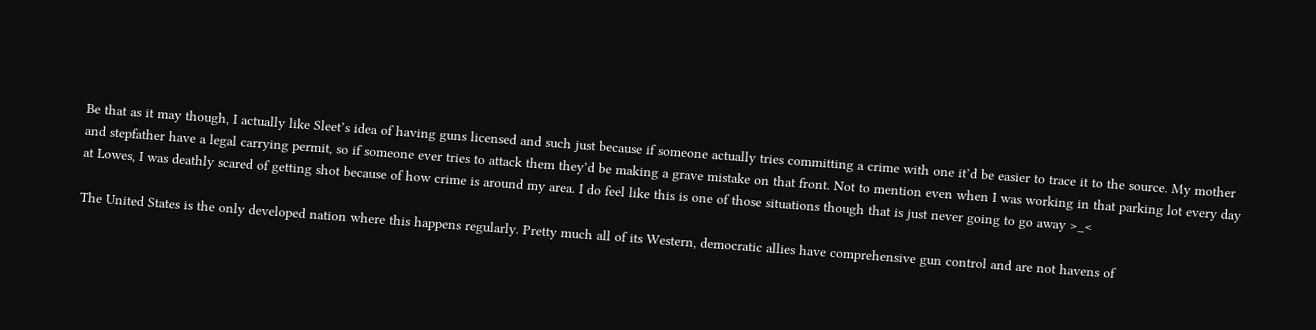Be that as it may though, I actually like Sleet’s idea of having guns licensed and such just because if someone actually tries committing a crime with one it’d be easier to trace it to the source. My mother and stepfather have a legal carrying permit, so if someone ever tries to attack them they’d be making a grave mistake on that front. Not to mention even when I was working in that parking lot every day at Lowes, I was deathly scared of getting shot because of how crime is around my area. I do feel like this is one of those situations though that is just never going to go away >_<

The United States is the only developed nation where this happens regularly. Pretty much all of its Western, democratic allies have comprehensive gun control and are not havens of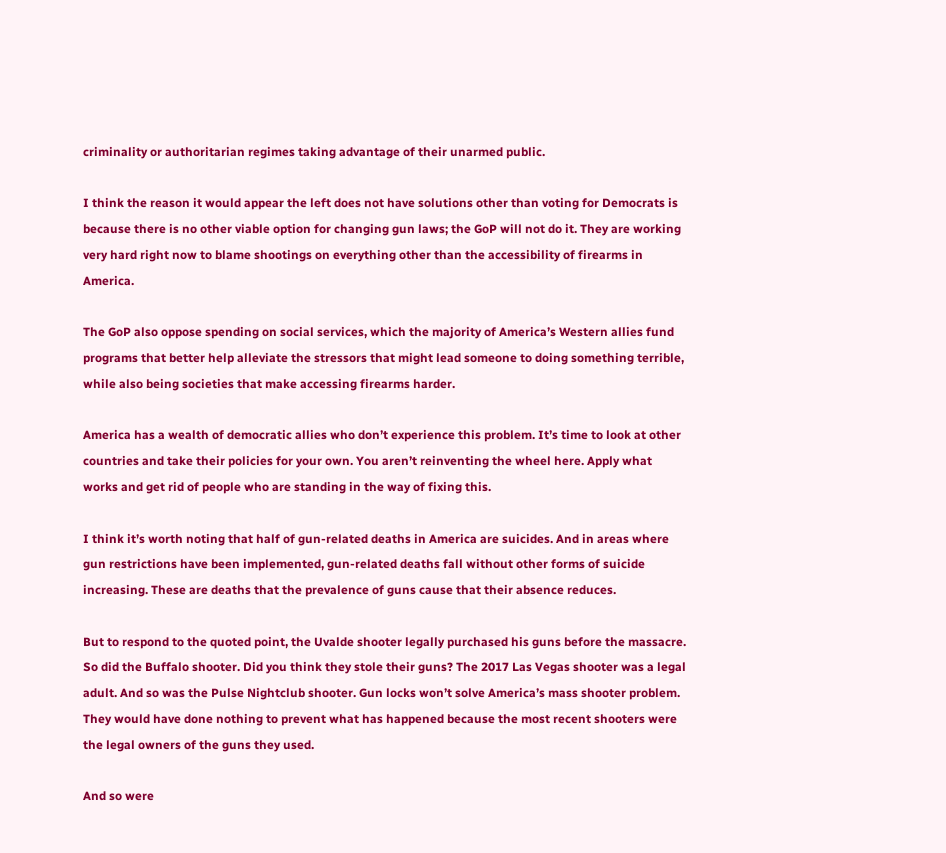criminality or authoritarian regimes taking advantage of their unarmed public.

I think the reason it would appear the left does not have solutions other than voting for Democrats is because there is no other viable option for changing gun laws; the GoP will not do it. They are working very hard right now to blame shootings on everything other than the accessibility of firearms in America.

The GoP also oppose spending on social services, which the majority of America’s Western allies fund programs that better help alleviate the stressors that might lead someone to doing something terrible, while also being societies that make accessing firearms harder.

America has a wealth of democratic allies who don’t experience this problem. It’s time to look at other countries and take their policies for your own. You aren’t reinventing the wheel here. Apply what works and get rid of people who are standing in the way of fixing this.

I think it’s worth noting that half of gun-related deaths in America are suicides. And in areas where gun restrictions have been implemented, gun-related deaths fall without other forms of suicide increasing. These are deaths that the prevalence of guns cause that their absence reduces.

But to respond to the quoted point, the Uvalde shooter legally purchased his guns before the massacre. So did the Buffalo shooter. Did you think they stole their guns? The 2017 Las Vegas shooter was a legal adult. And so was the Pulse Nightclub shooter. Gun locks won’t solve America’s mass shooter problem. They would have done nothing to prevent what has happened because the most recent shooters were the legal owners of the guns they used.

And so were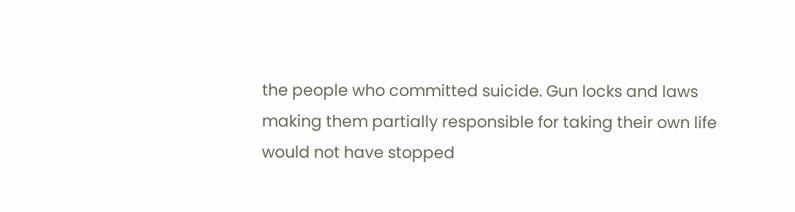the people who committed suicide. Gun locks and laws making them partially responsible for taking their own life would not have stopped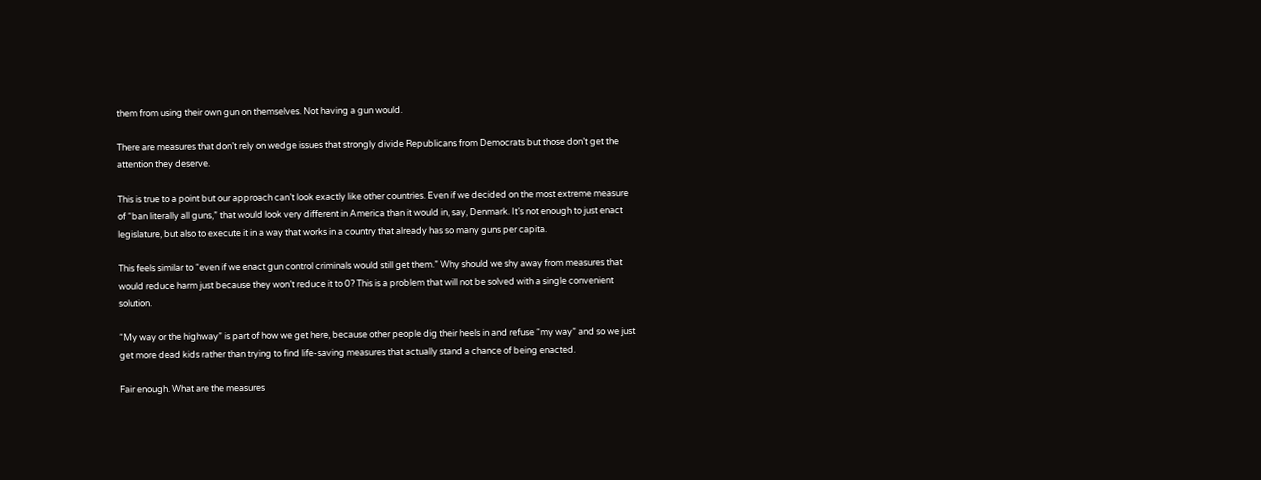them from using their own gun on themselves. Not having a gun would.

There are measures that don’t rely on wedge issues that strongly divide Republicans from Democrats but those don’t get the attention they deserve.

This is true to a point but our approach can’t look exactly like other countries. Even if we decided on the most extreme measure of “ban literally all guns,” that would look very different in America than it would in, say, Denmark. It’s not enough to just enact legislature, but also to execute it in a way that works in a country that already has so many guns per capita.

This feels similar to “even if we enact gun control criminals would still get them.” Why should we shy away from measures that would reduce harm just because they won’t reduce it to 0? This is a problem that will not be solved with a single convenient solution.

“My way or the highway” is part of how we get here, because other people dig their heels in and refuse “my way” and so we just get more dead kids rather than trying to find life-saving measures that actually stand a chance of being enacted.

Fair enough. What are the measures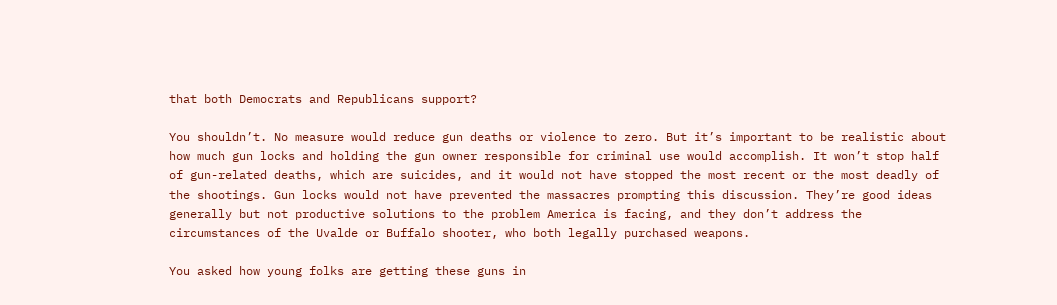that both Democrats and Republicans support?

You shouldn’t. No measure would reduce gun deaths or violence to zero. But it’s important to be realistic about how much gun locks and holding the gun owner responsible for criminal use would accomplish. It won’t stop half of gun-related deaths, which are suicides, and it would not have stopped the most recent or the most deadly of the shootings. Gun locks would not have prevented the massacres prompting this discussion. They’re good ideas generally but not productive solutions to the problem America is facing, and they don’t address the circumstances of the Uvalde or Buffalo shooter, who both legally purchased weapons.

You asked how young folks are getting these guns in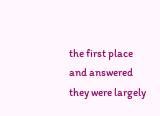the first place and answered they were largely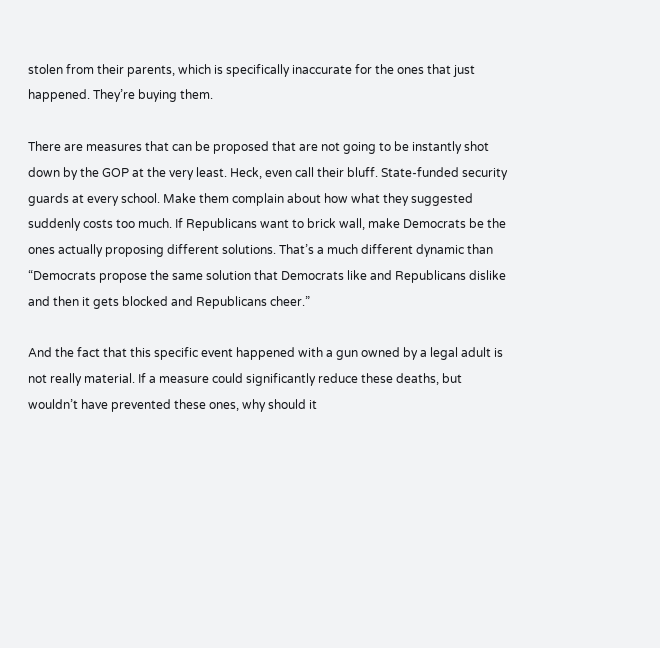stolen from their parents, which is specifically inaccurate for the ones that just happened. They’re buying them.

There are measures that can be proposed that are not going to be instantly shot down by the GOP at the very least. Heck, even call their bluff. State-funded security guards at every school. Make them complain about how what they suggested suddenly costs too much. If Republicans want to brick wall, make Democrats be the ones actually proposing different solutions. That’s a much different dynamic than “Democrats propose the same solution that Democrats like and Republicans dislike and then it gets blocked and Republicans cheer.”

And the fact that this specific event happened with a gun owned by a legal adult is not really material. If a measure could significantly reduce these deaths, but wouldn’t have prevented these ones, why should it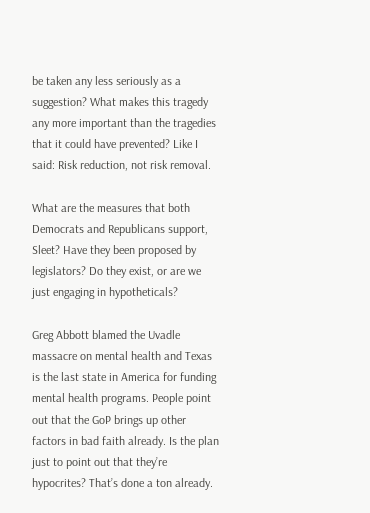be taken any less seriously as a suggestion? What makes this tragedy any more important than the tragedies that it could have prevented? Like I said: Risk reduction, not risk removal.

What are the measures that both Democrats and Republicans support, Sleet? Have they been proposed by legislators? Do they exist, or are we just engaging in hypotheticals?

Greg Abbott blamed the Uvadle massacre on mental health and Texas is the last state in America for funding mental health programs. People point out that the GoP brings up other factors in bad faith already. Is the plan just to point out that they’re hypocrites? That’s done a ton already.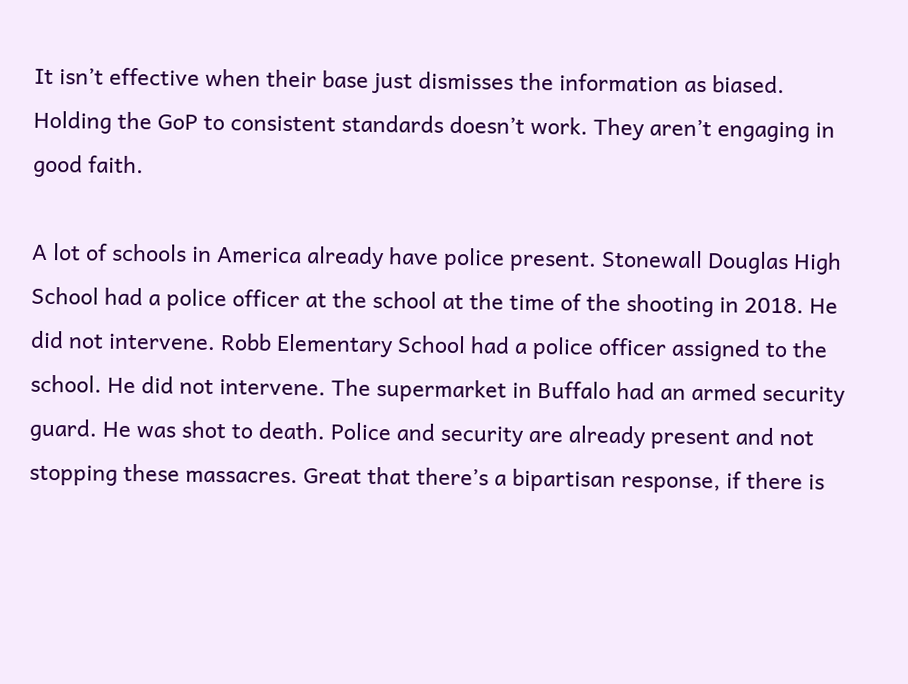It isn’t effective when their base just dismisses the information as biased. Holding the GoP to consistent standards doesn’t work. They aren’t engaging in good faith.

A lot of schools in America already have police present. Stonewall Douglas High School had a police officer at the school at the time of the shooting in 2018. He did not intervene. Robb Elementary School had a police officer assigned to the school. He did not intervene. The supermarket in Buffalo had an armed security guard. He was shot to death. Police and security are already present and not stopping these massacres. Great that there’s a bipartisan response, if there is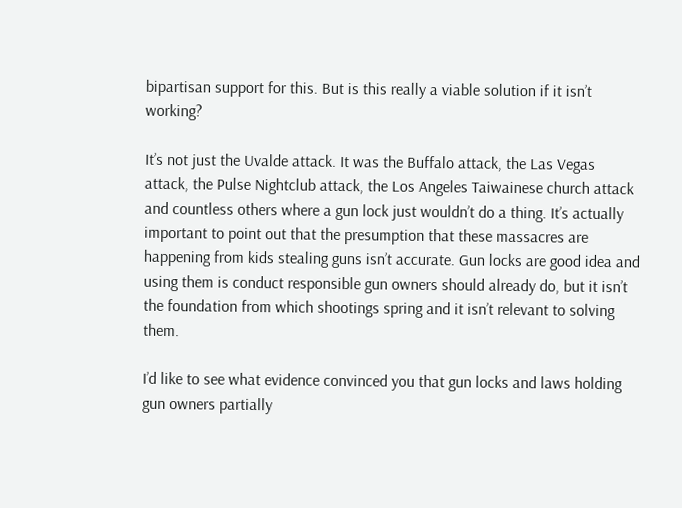bipartisan support for this. But is this really a viable solution if it isn’t working?

It’s not just the Uvalde attack. It was the Buffalo attack, the Las Vegas attack, the Pulse Nightclub attack, the Los Angeles Taiwainese church attack and countless others where a gun lock just wouldn’t do a thing. It’s actually important to point out that the presumption that these massacres are happening from kids stealing guns isn’t accurate. Gun locks are good idea and using them is conduct responsible gun owners should already do, but it isn’t the foundation from which shootings spring and it isn’t relevant to solving them.

I’d like to see what evidence convinced you that gun locks and laws holding gun owners partially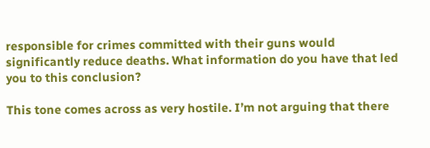responsible for crimes committed with their guns would significantly reduce deaths. What information do you have that led you to this conclusion?

This tone comes across as very hostile. I’m not arguing that there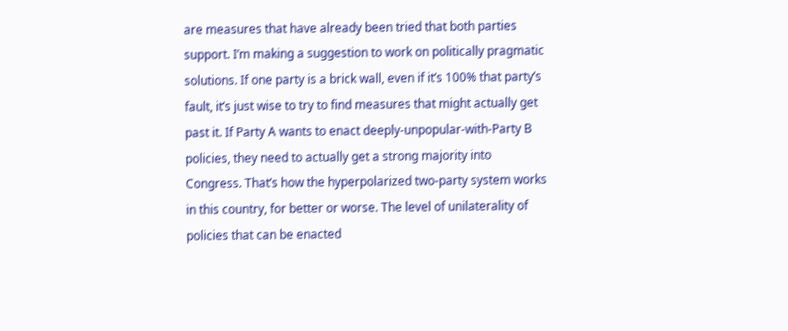are measures that have already been tried that both parties support. I’m making a suggestion to work on politically pragmatic solutions. If one party is a brick wall, even if it’s 100% that party’s fault, it’s just wise to try to find measures that might actually get past it. If Party A wants to enact deeply-unpopular-with-Party B policies, they need to actually get a strong majority into Congress. That’s how the hyperpolarized two-party system works in this country, for better or worse. The level of unilaterality of policies that can be enacted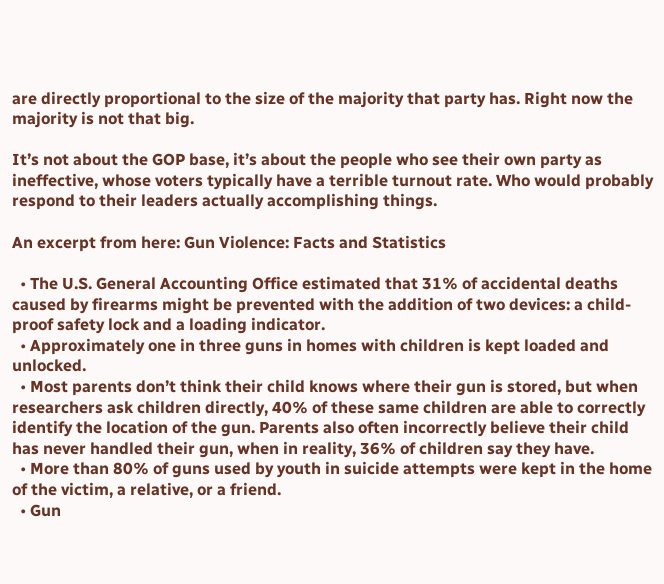are directly proportional to the size of the majority that party has. Right now the majority is not that big.

It’s not about the GOP base, it’s about the people who see their own party as ineffective, whose voters typically have a terrible turnout rate. Who would probably respond to their leaders actually accomplishing things.

An excerpt from here: Gun Violence: Facts and Statistics

  • The U.S. General Accounting Office estimated that 31% of accidental deaths caused by firearms might be prevented with the addition of two devices: a child-proof safety lock and a loading indicator.
  • Approximately one in three guns in homes with children is kept loaded and unlocked.
  • Most parents don’t think their child knows where their gun is stored, but when researchers ask children directly, 40% of these same children are able to correctly identify the location of the gun. Parents also often incorrectly believe their child has never handled their gun, when in reality, 36% of children say they have.
  • More than 80% of guns used by youth in suicide attempts were kept in the home of the victim, a relative, or a friend.
  • Gun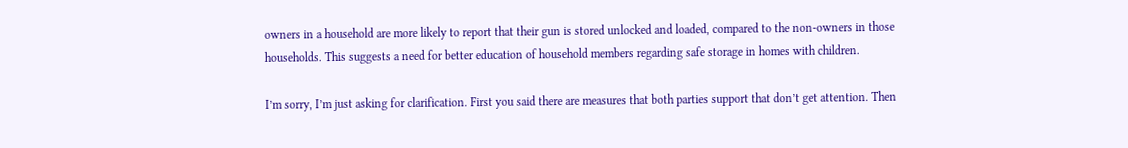owners in a household are more likely to report that their gun is stored unlocked and loaded, compared to the non-owners in those households. This suggests a need for better education of household members regarding safe storage in homes with children.

I’m sorry, I’m just asking for clarification. First you said there are measures that both parties support that don’t get attention. Then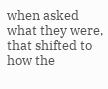when asked what they were, that shifted to how the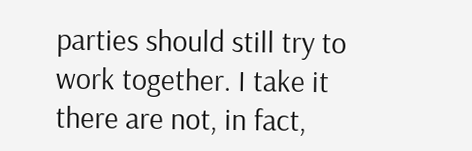parties should still try to work together. I take it there are not, in fact,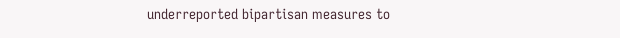underreported bipartisan measures to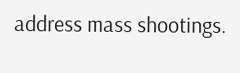address mass shootings.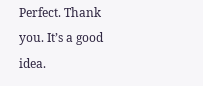Perfect. Thank you. It’s a good idea.